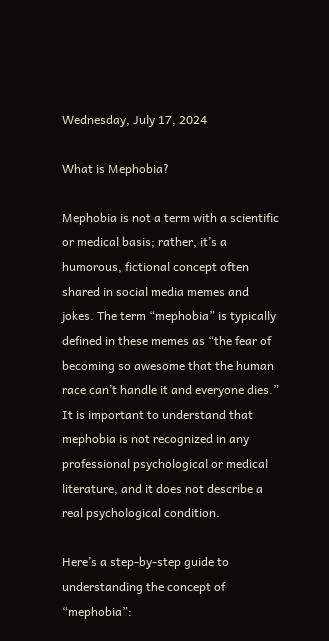Wednesday, July 17, 2024

What is Mephobia?

Mephobia is not a term with a scientific or medical basis; rather, it’s a humorous, fictional concept often shared in social media memes and jokes. The term “mephobia” is typically defined in these memes as “the fear of becoming so awesome that the human race can’t handle it and everyone dies.” It is important to understand that mephobia is not recognized in any professional psychological or medical literature, and it does not describe a real psychological condition.

Here’s a step-by-step guide to understanding the concept of “mephobia”: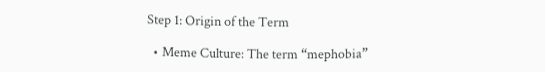Step 1: Origin of the Term

  • Meme Culture: The term “mephobia”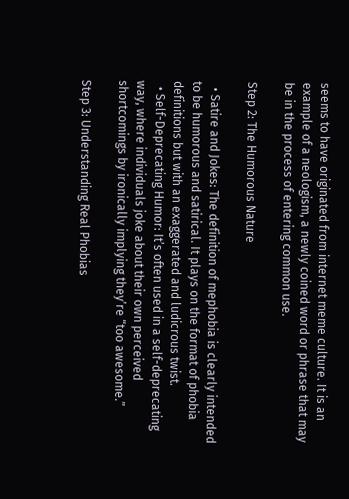seems to have originated from internet meme culture. It is an example of a neologism, a newly coined word or phrase that may be in the process of entering common use.

Step 2: The Humorous Nature

  • Satire and Jokes: The definition of mephobia is clearly intended to be humorous and satirical. It plays on the format of phobia definitions but with an exaggerated and ludicrous twist.
  • Self-Deprecating Humor: It’s often used in a self-deprecating way, where individuals joke about their own perceived shortcomings by ironically implying they’re “too awesome.”

Step 3: Understanding Real Phobias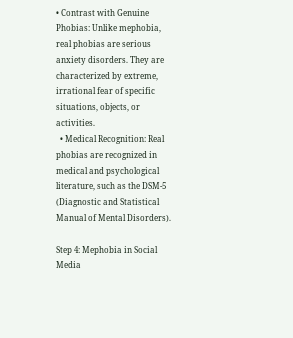• Contrast with Genuine Phobias: Unlike mephobia, real phobias are serious anxiety disorders. They are characterized by extreme, irrational fear of specific situations, objects, or activities.
  • Medical Recognition: Real phobias are recognized in medical and psychological literature, such as the DSM-5 (Diagnostic and Statistical Manual of Mental Disorders).

Step 4: Mephobia in Social Media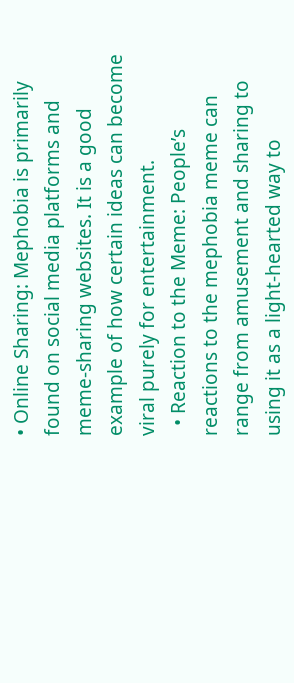• Online Sharing: Mephobia is primarily found on social media platforms and meme-sharing websites. It is a good example of how certain ideas can become viral purely for entertainment.
  • Reaction to the Meme: People’s reactions to the mephobia meme can range from amusement and sharing to using it as a light-hearted way to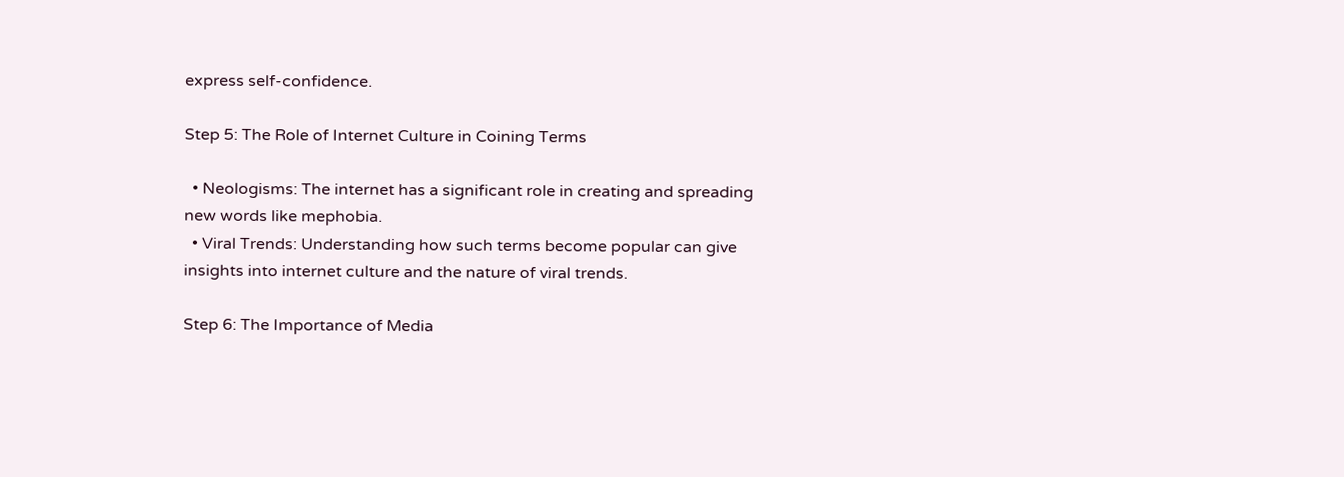express self-confidence.

Step 5: The Role of Internet Culture in Coining Terms

  • Neologisms: The internet has a significant role in creating and spreading new words like mephobia.
  • Viral Trends: Understanding how such terms become popular can give insights into internet culture and the nature of viral trends.

Step 6: The Importance of Media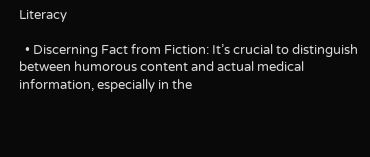Literacy

  • Discerning Fact from Fiction: It’s crucial to distinguish between humorous content and actual medical information, especially in the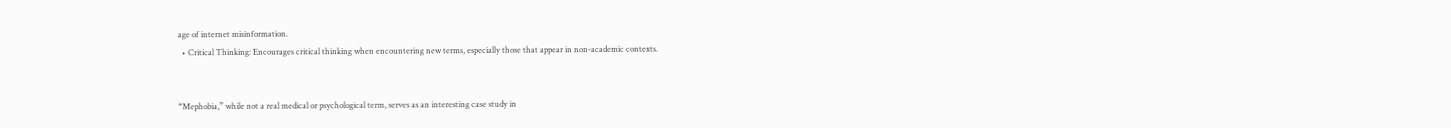age of internet misinformation.
  • Critical Thinking: Encourages critical thinking when encountering new terms, especially those that appear in non-academic contexts.


“Mephobia,” while not a real medical or psychological term, serves as an interesting case study in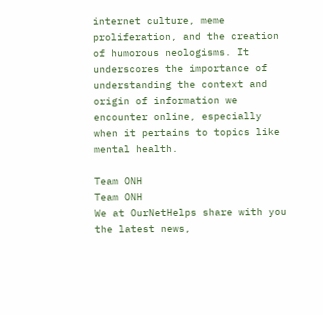internet culture, meme proliferation, and the creation of humorous neologisms. It underscores the importance of understanding the context and origin of information we encounter online, especially when it pertains to topics like mental health.

Team ONH
Team ONH
We at OurNetHelps share with you the latest news,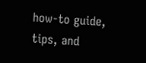how-to guide, tips, and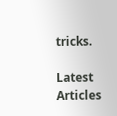tricks.

Latest Articles